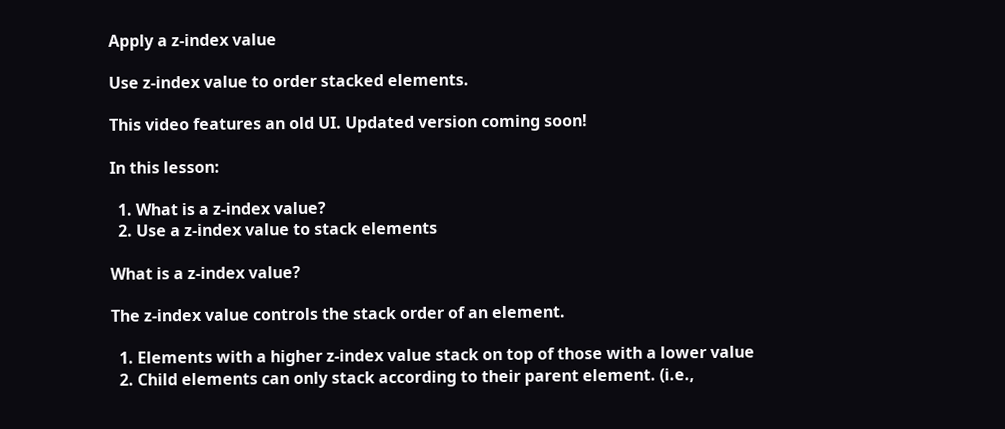Apply a z-index value

Use z-index value to order stacked elements.

This video features an old UI. Updated version coming soon!

In this lesson:

  1. What is a z-index value?
  2. Use a z-index value to stack elements

What is a z-index value?

The z-index value controls the stack order of an element.

  1. Elements with a higher z-index value stack on top of those with a lower value
  2. Child elements can only stack according to their parent element. (i.e.,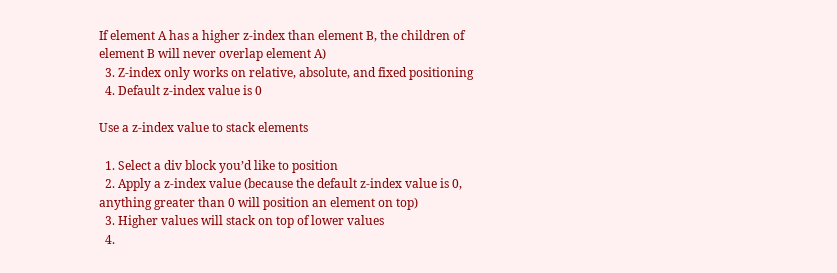If element A has a higher z-index than element B, the children of element B will never overlap element A)
  3. Z-index only works on relative, absolute, and fixed positioning
  4. Default z-index value is 0

Use a z-index value to stack elements

  1. Select a div block you’d like to position
  2. Apply a z-index value (because the default z-index value is 0, anything greater than 0 will position an element on top)
  3. Higher values will stack on top of lower values
  4.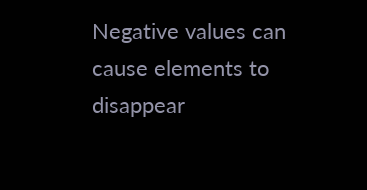Negative values can cause elements to disappear